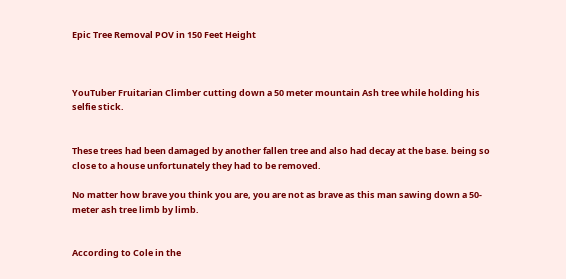Epic Tree Removal POV in 150 Feet Height



YouTuber Fruitarian Climber cutting down a 50 meter mountain Ash tree while holding his selfie stick.


These trees had been damaged by another fallen tree and also had decay at the base. being so close to a house unfortunately they had to be removed.

No matter how brave you think you are, you are not as brave as this man sawing down a 50-meter ash tree limb by limb.


According to Cole in the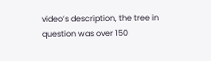video’s description, the tree in question was over 150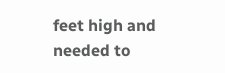feet high and needed to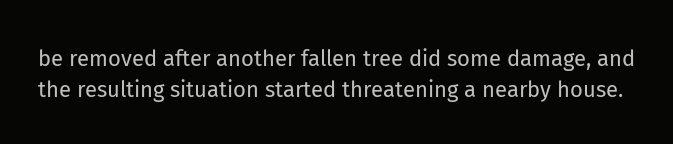be removed after another fallen tree did some damage, and the resulting situation started threatening a nearby house.